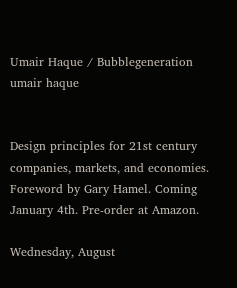Umair Haque / Bubblegeneration
umair haque


Design principles for 21st century companies, markets, and economies. Foreword by Gary Hamel. Coming January 4th. Pre-order at Amazon.

Wednesday, August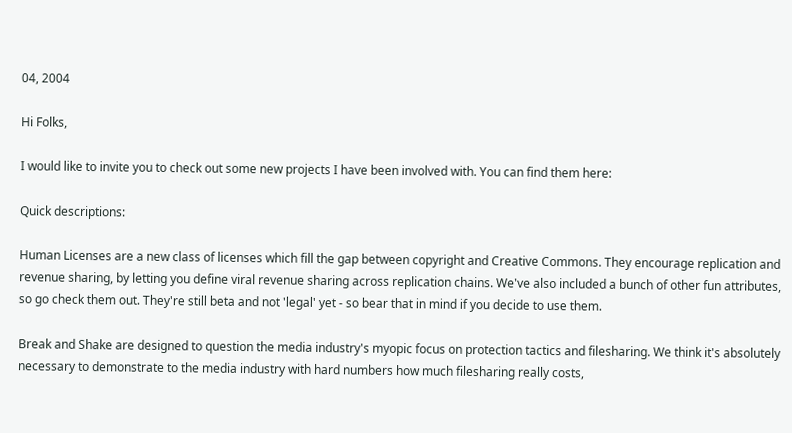04, 2004

Hi Folks,

I would like to invite you to check out some new projects I have been involved with. You can find them here:

Quick descriptions:

Human Licenses are a new class of licenses which fill the gap between copyright and Creative Commons. They encourage replication and revenue sharing, by letting you define viral revenue sharing across replication chains. We've also included a bunch of other fun attributes, so go check them out. They're still beta and not 'legal' yet - so bear that in mind if you decide to use them.

Break and Shake are designed to question the media industry's myopic focus on protection tactics and filesharing. We think it's absolutely necessary to demonstrate to the media industry with hard numbers how much filesharing really costs,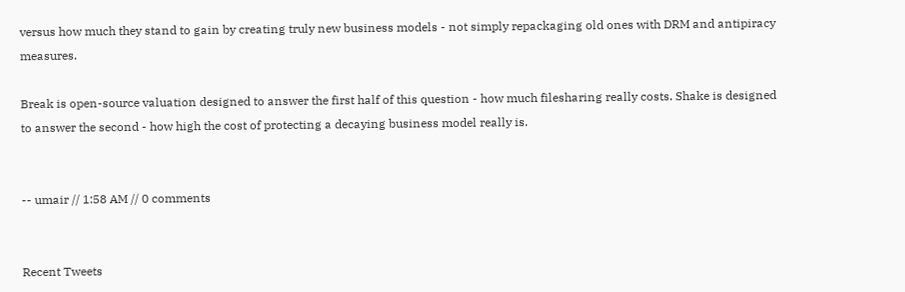versus how much they stand to gain by creating truly new business models - not simply repackaging old ones with DRM and antipiracy measures.

Break is open-source valuation designed to answer the first half of this question - how much filesharing really costs. Shake is designed to answer the second - how high the cost of protecting a decaying business model really is.


-- umair // 1:58 AM // 0 comments


Recent Tweets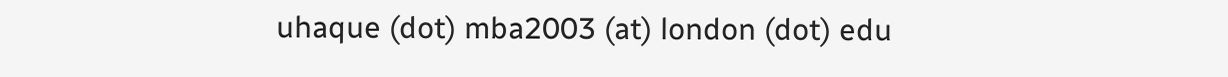uhaque (dot) mba2003 (at) london (dot) edu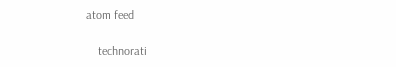atom feed

    technorati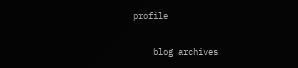profile

    blog archives